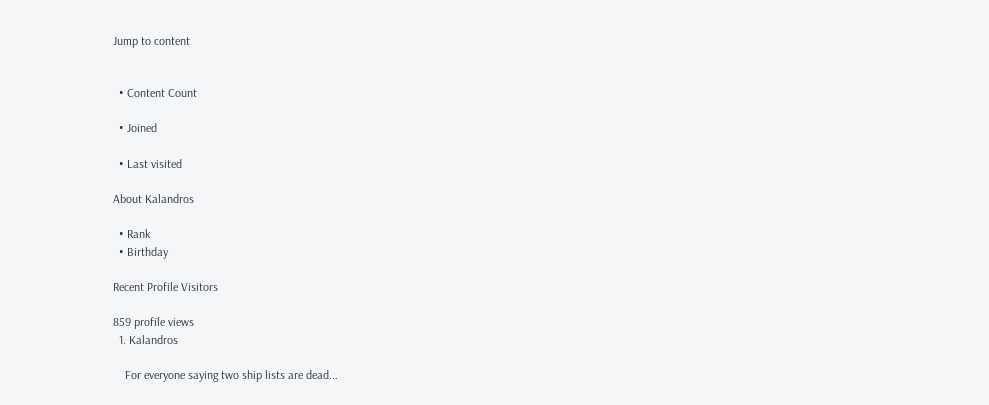Jump to content


  • Content Count

  • Joined

  • Last visited

About Kalandros

  • Rank
  • Birthday

Recent Profile Visitors

859 profile views
  1. Kalandros

    For everyone saying two ship lists are dead...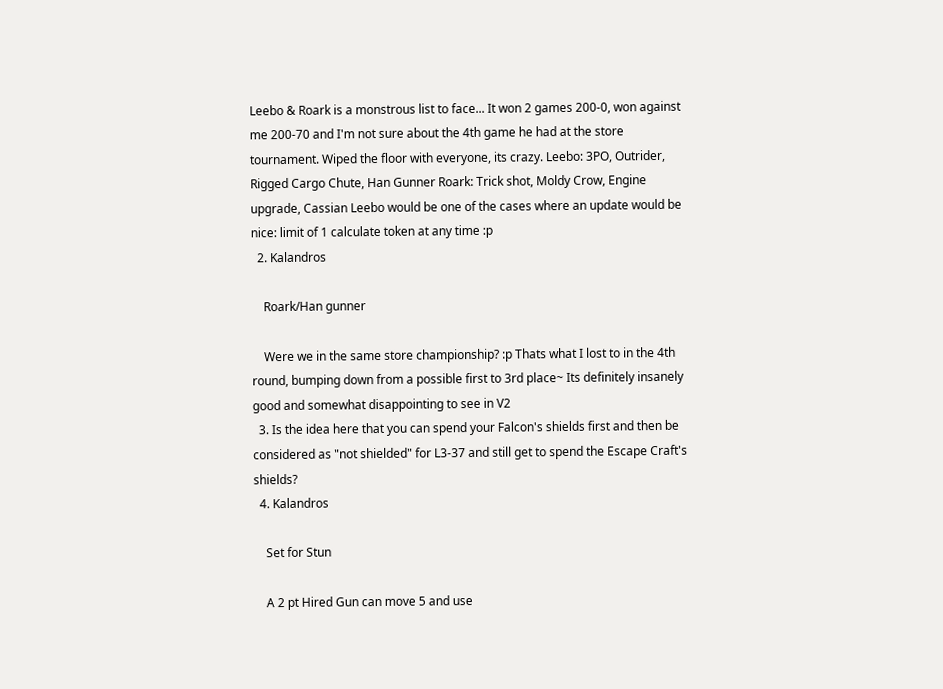Leebo & Roark is a monstrous list to face... It won 2 games 200-0, won against me 200-70 and I'm not sure about the 4th game he had at the store tournament. Wiped the floor with everyone, its crazy. Leebo: 3PO, Outrider, Rigged Cargo Chute, Han Gunner Roark: Trick shot, Moldy Crow, Engine upgrade, Cassian Leebo would be one of the cases where an update would be nice: limit of 1 calculate token at any time :p
  2. Kalandros

    Roark/Han gunner

    Were we in the same store championship? :p Thats what I lost to in the 4th round, bumping down from a possible first to 3rd place~ Its definitely insanely good and somewhat disappointing to see in V2
  3. Is the idea here that you can spend your Falcon's shields first and then be considered as "not shielded" for L3-37 and still get to spend the Escape Craft's shields?
  4. Kalandros

    Set for Stun

    A 2 pt Hired Gun can move 5 and use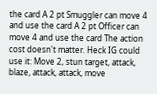the card A 2 pt Smuggler can move 4 and use the card A 2 pt Officer can move 4 and use the card The action cost doesn't matter. Heck IG could use it: Move 2, stun target, attack, blaze, attack, attack, move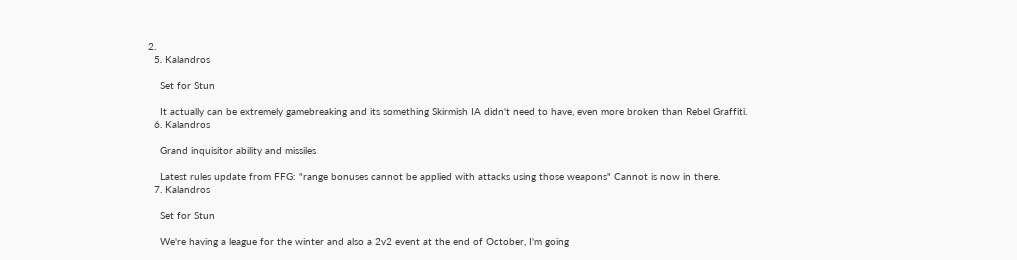2.
  5. Kalandros

    Set for Stun

    It actually can be extremely gamebreaking and its something Skirmish IA didn't need to have, even more broken than Rebel Graffiti.
  6. Kalandros

    Grand inquisitor ability and missiles

    Latest rules update from FFG: "range bonuses cannot be applied with attacks using those weapons" Cannot is now in there.
  7. Kalandros

    Set for Stun

    We're having a league for the winter and also a 2v2 event at the end of October, I'm going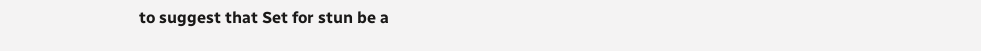to suggest that Set for stun be a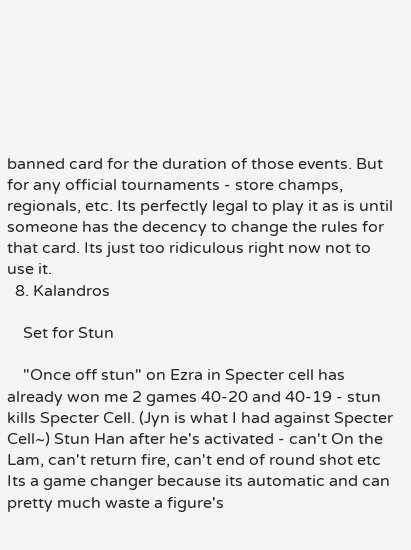banned card for the duration of those events. But for any official tournaments - store champs, regionals, etc. Its perfectly legal to play it as is until someone has the decency to change the rules for that card. Its just too ridiculous right now not to use it.
  8. Kalandros

    Set for Stun

    "Once off stun" on Ezra in Specter cell has already won me 2 games 40-20 and 40-19 - stun kills Specter Cell. (Jyn is what I had against Specter Cell~) Stun Han after he's activated - can't On the Lam, can't return fire, can't end of round shot etc Its a game changer because its automatic and can pretty much waste a figure's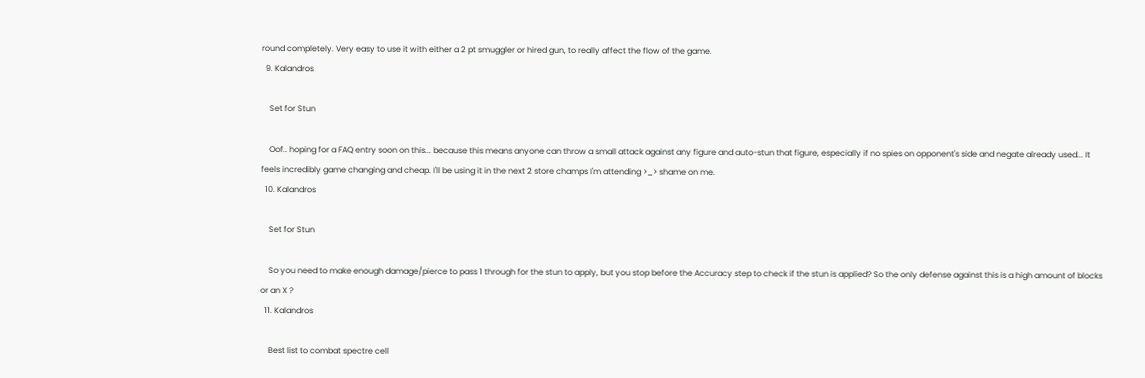round completely. Very easy to use it with either a 2 pt smuggler or hired gun, to really affect the flow of the game.
  9. Kalandros

    Set for Stun

    Oof.. hoping for a FAQ entry soon on this... because this means anyone can throw a small attack against any figure and auto-stun that figure, especially if no spies on opponent's side and negate already used... It feels incredibly game changing and cheap. I'll be using it in the next 2 store champs I'm attending >_> shame on me.
  10. Kalandros

    Set for Stun

    So you need to make enough damage/pierce to pass 1 through for the stun to apply, but you stop before the Accuracy step to check if the stun is applied? So the only defense against this is a high amount of blocks or an X ?
  11. Kalandros

    Best list to combat spectre cell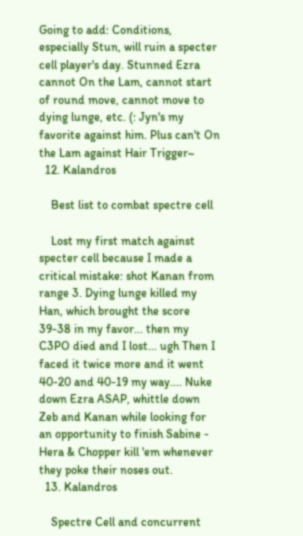Going to add: Conditions, especially Stun, will ruin a specter cell player's day. Stunned Ezra cannot On the Lam, cannot start of round move, cannot move to dying lunge, etc. (: Jyn's my favorite against him. Plus can't On the Lam against Hair Trigger~
  12. Kalandros

    Best list to combat spectre cell

    Lost my first match against specter cell because I made a critical mistake: shot Kanan from range 3. Dying lunge killed my Han, which brought the score 39-38 in my favor... then my C3PO died and I lost... ugh Then I faced it twice more and it went 40-20 and 40-19 my way.... Nuke down Ezra ASAP, whittle down Zeb and Kanan while looking for an opportunity to finish Sabine - Hera & Chopper kill 'em whenever they poke their noses out.
  13. Kalandros

    Spectre Cell and concurrent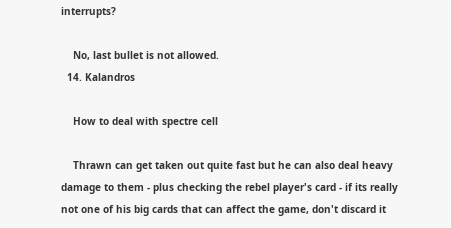interrupts?

    No, last bullet is not allowed.
  14. Kalandros

    How to deal with spectre cell

    Thrawn can get taken out quite fast but he can also deal heavy damage to them - plus checking the rebel player's card - if its really not one of his big cards that can affect the game, don't discard it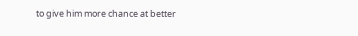to give him more chance at better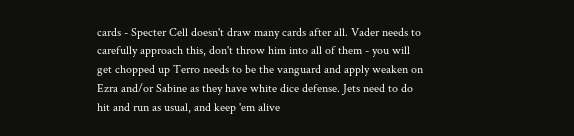cards - Specter Cell doesn't draw many cards after all. Vader needs to carefully approach this, don't throw him into all of them - you will get chopped up Terro needs to be the vanguard and apply weaken on Ezra and/or Sabine as they have white dice defense. Jets need to do hit and run as usual, and keep 'em alive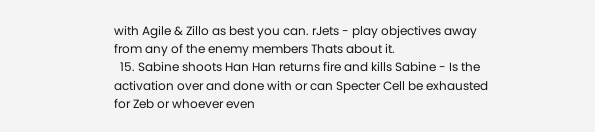with Agile & Zillo as best you can. rJets - play objectives away from any of the enemy members Thats about it.
  15. Sabine shoots Han Han returns fire and kills Sabine - Is the activation over and done with or can Specter Cell be exhausted for Zeb or whoever even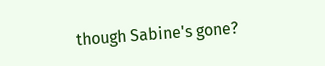though Sabine's gone?